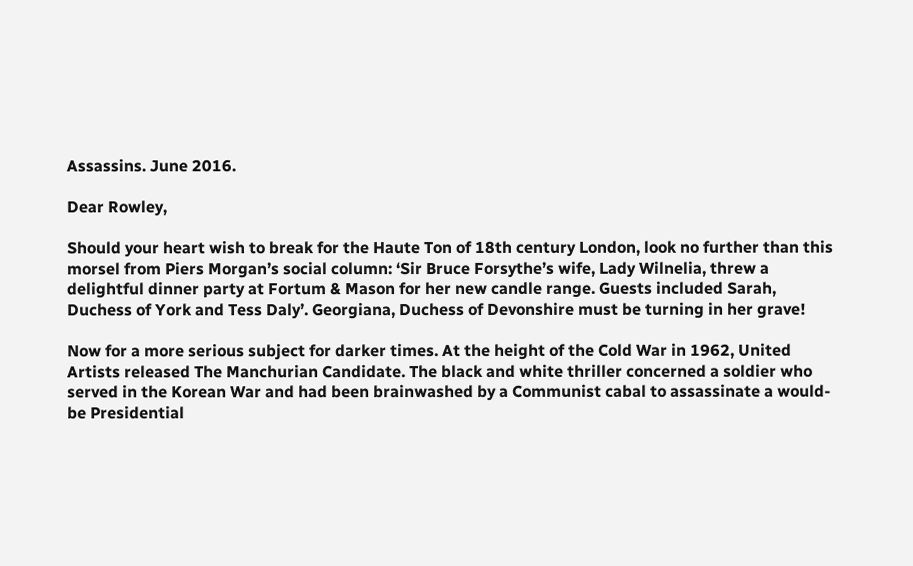Assassins. June 2016.

Dear Rowley,

Should your heart wish to break for the Haute Ton of 18th century London, look no further than this morsel from Piers Morgan’s social column: ‘Sir Bruce Forsythe’s wife, Lady Wilnelia, threw a delightful dinner party at Fortum & Mason for her new candle range. Guests included Sarah, Duchess of York and Tess Daly’. Georgiana, Duchess of Devonshire must be turning in her grave!

Now for a more serious subject for darker times. At the height of the Cold War in 1962, United Artists released The Manchurian Candidate. The black and white thriller concerned a soldier who served in the Korean War and had been brainwashed by a Communist cabal to assassinate a would-be Presidential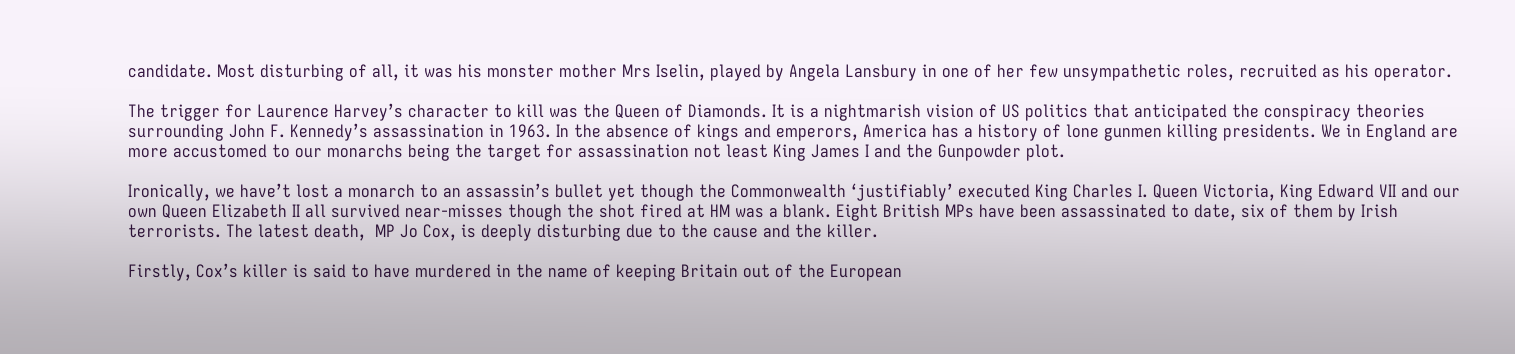candidate. Most disturbing of all, it was his monster mother Mrs Iselin, played by Angela Lansbury in one of her few unsympathetic roles, recruited as his operator.

The trigger for Laurence Harvey’s character to kill was the Queen of Diamonds. It is a nightmarish vision of US politics that anticipated the conspiracy theories surrounding John F. Kennedy’s assassination in 1963. In the absence of kings and emperors, America has a history of lone gunmen killing presidents. We in England are more accustomed to our monarchs being the target for assassination not least King James I and the Gunpowder plot.

Ironically, we have’t lost a monarch to an assassin’s bullet yet though the Commonwealth ‘justifiably’ executed King Charles I. Queen Victoria, King Edward VII and our own Queen Elizabeth II all survived near-misses though the shot fired at HM was a blank. Eight British MPs have been assassinated to date, six of them by Irish terrorists. The latest death,  MP Jo Cox, is deeply disturbing due to the cause and the killer.

Firstly, Cox’s killer is said to have murdered in the name of keeping Britain out of the European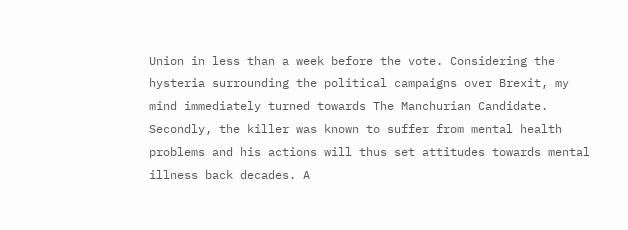Union in less than a week before the vote. Considering the hysteria surrounding the political campaigns over Brexit, my mind immediately turned towards The Manchurian Candidate. Secondly, the killer was known to suffer from mental health problems and his actions will thus set attitudes towards mental illness back decades. A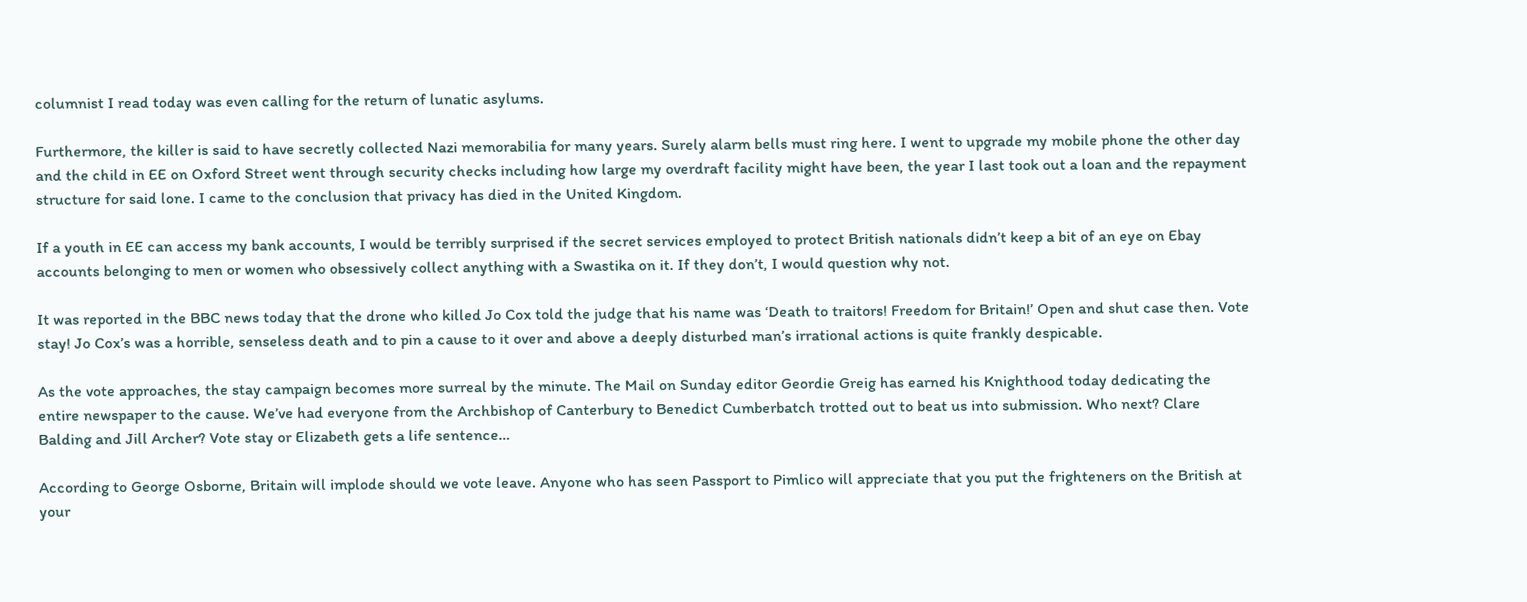columnist I read today was even calling for the return of lunatic asylums.

Furthermore, the killer is said to have secretly collected Nazi memorabilia for many years. Surely alarm bells must ring here. I went to upgrade my mobile phone the other day and the child in EE on Oxford Street went through security checks including how large my overdraft facility might have been, the year I last took out a loan and the repayment structure for said lone. I came to the conclusion that privacy has died in the United Kingdom.

If a youth in EE can access my bank accounts, I would be terribly surprised if the secret services employed to protect British nationals didn’t keep a bit of an eye on Ebay accounts belonging to men or women who obsessively collect anything with a Swastika on it. If they don’t, I would question why not.

It was reported in the BBC news today that the drone who killed Jo Cox told the judge that his name was ‘Death to traitors! Freedom for Britain!’ Open and shut case then. Vote stay! Jo Cox’s was a horrible, senseless death and to pin a cause to it over and above a deeply disturbed man’s irrational actions is quite frankly despicable.

As the vote approaches, the stay campaign becomes more surreal by the minute. The Mail on Sunday editor Geordie Greig has earned his Knighthood today dedicating the entire newspaper to the cause. We’ve had everyone from the Archbishop of Canterbury to Benedict Cumberbatch trotted out to beat us into submission. Who next? Clare Balding and Jill Archer? Vote stay or Elizabeth gets a life sentence…

According to George Osborne, Britain will implode should we vote leave. Anyone who has seen Passport to Pimlico will appreciate that you put the frighteners on the British at your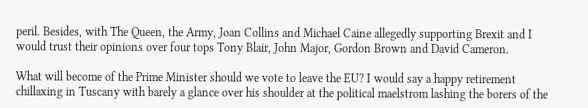peril. Besides, with The Queen, the Army, Joan Collins and Michael Caine allegedly supporting Brexit and I would trust their opinions over four tops Tony Blair, John Major, Gordon Brown and David Cameron.

What will become of the Prime Minister should we vote to leave the EU? I would say a happy retirement chillaxing in Tuscany with barely a glance over his shoulder at the political maelstrom lashing the borers of the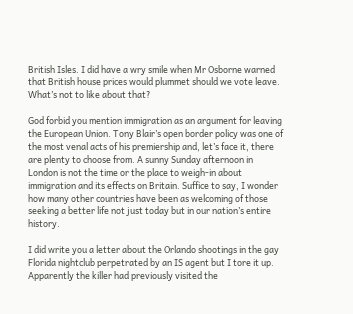British Isles. I did have a wry smile when Mr Osborne warned that British house prices would plummet should we vote leave. What’s not to like about that?

God forbid you mention immigration as an argument for leaving the European Union. Tony Blair’s open border policy was one of the most venal acts of his premiership and, let’s face it, there are plenty to choose from. A sunny Sunday afternoon in London is not the time or the place to weigh-in about immigration and its effects on Britain. Suffice to say, I wonder how many other countries have been as welcoming of those seeking a better life not just today but in our nation’s entire history.

I did write you a letter about the Orlando shootings in the gay Florida nightclub perpetrated by an IS agent but I tore it up. Apparently the killer had previously visited the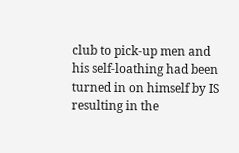club to pick-up men and his self-loathing had been turned in on himself by IS resulting in the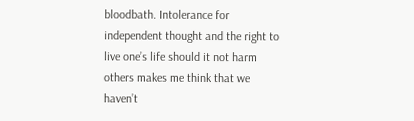bloodbath. Intolerance for independent thought and the right to live one’s life should it not harm others makes me think that we haven’t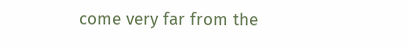come very far from the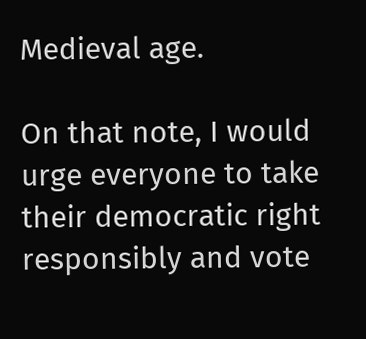Medieval age.

On that note, I would urge everyone to take their democratic right responsibly and vote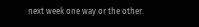next week one way or the other.